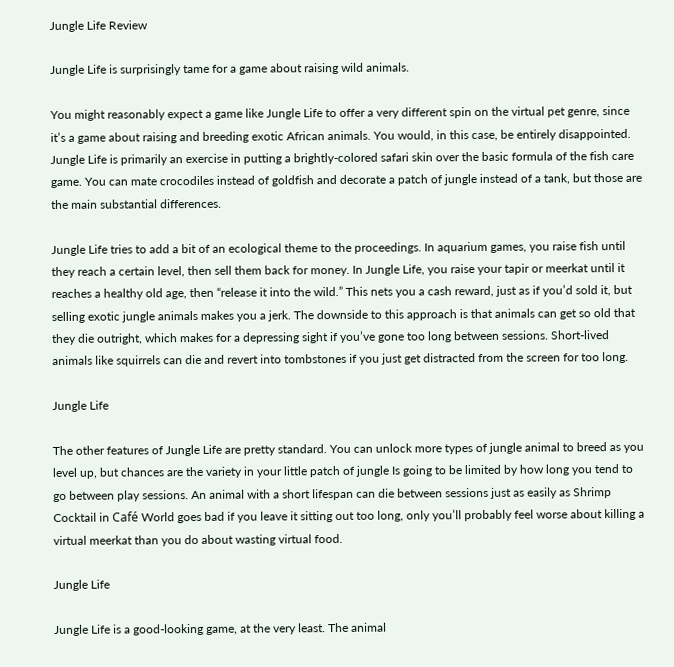Jungle Life Review

Jungle Life is surprisingly tame for a game about raising wild animals.

You might reasonably expect a game like Jungle Life to offer a very different spin on the virtual pet genre, since it’s a game about raising and breeding exotic African animals. You would, in this case, be entirely disappointed. Jungle Life is primarily an exercise in putting a brightly-colored safari skin over the basic formula of the fish care game. You can mate crocodiles instead of goldfish and decorate a patch of jungle instead of a tank, but those are the main substantial differences.

Jungle Life tries to add a bit of an ecological theme to the proceedings. In aquarium games, you raise fish until they reach a certain level, then sell them back for money. In Jungle Life, you raise your tapir or meerkat until it reaches a healthy old age, then “release it into the wild.” This nets you a cash reward, just as if you’d sold it, but selling exotic jungle animals makes you a jerk. The downside to this approach is that animals can get so old that they die outright, which makes for a depressing sight if you’ve gone too long between sessions. Short-lived animals like squirrels can die and revert into tombstones if you just get distracted from the screen for too long.

Jungle Life

The other features of Jungle Life are pretty standard. You can unlock more types of jungle animal to breed as you level up, but chances are the variety in your little patch of jungle Is going to be limited by how long you tend to go between play sessions. An animal with a short lifespan can die between sessions just as easily as Shrimp Cocktail in Café World goes bad if you leave it sitting out too long, only you’ll probably feel worse about killing a virtual meerkat than you do about wasting virtual food.

Jungle Life

Jungle Life is a good-looking game, at the very least. The animal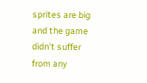sprites are big and the game didn’t suffer from any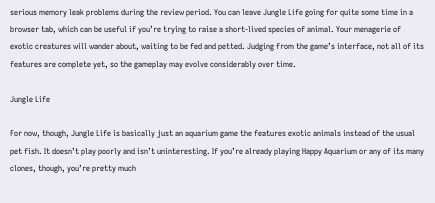serious memory leak problems during the review period. You can leave Jungle Life going for quite some time in a browser tab, which can be useful if you’re trying to raise a short-lived species of animal. Your menagerie of exotic creatures will wander about, waiting to be fed and petted. Judging from the game’s interface, not all of its features are complete yet, so the gameplay may evolve considerably over time.

Jungle Life

For now, though, Jungle Life is basically just an aquarium game the features exotic animals instead of the usual pet fish. It doesn’t play poorly and isn’t uninteresting. If you’re already playing Happy Aquarium or any of its many clones, though, you’re pretty much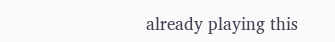already playing this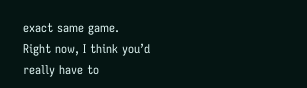exact same game. Right now, I think you’d really have to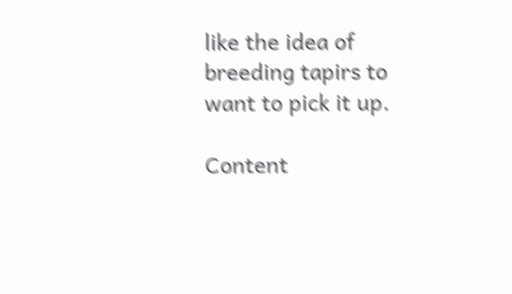like the idea of breeding tapirs to want to pick it up.

Content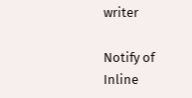writer

Notify of
Inline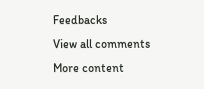Feedbacks
View all comments
More content